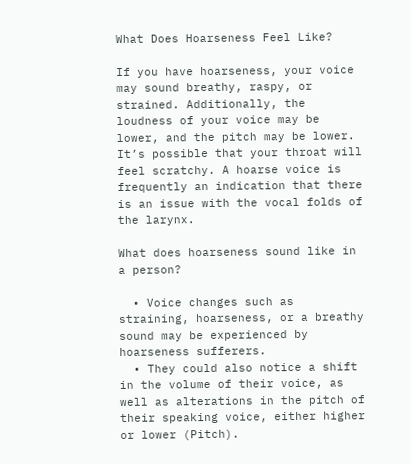What Does Hoarseness Feel Like?

If you have hoarseness, your voice may sound breathy, raspy, or strained. Additionally, the loudness of your voice may be lower, and the pitch may be lower. It’s possible that your throat will feel scratchy. A hoarse voice is frequently an indication that there is an issue with the vocal folds of the larynx.

What does hoarseness sound like in a person?

  • Voice changes such as straining, hoarseness, or a breathy sound may be experienced by hoarseness sufferers.
  • They could also notice a shift in the volume of their voice, as well as alterations in the pitch of their speaking voice, either higher or lower (Pitch).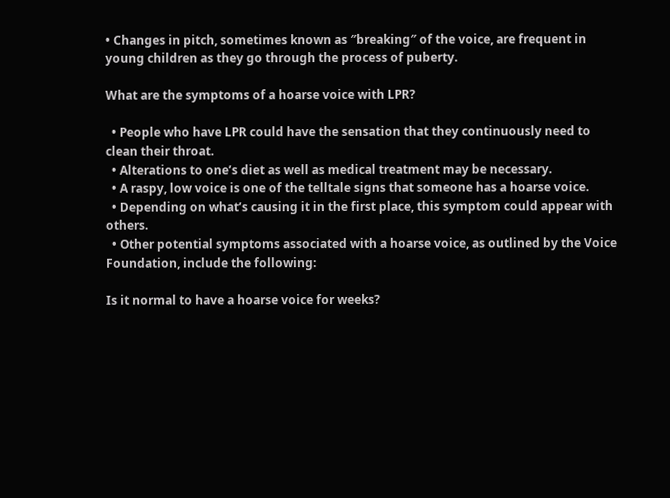• Changes in pitch, sometimes known as ″breaking″ of the voice, are frequent in young children as they go through the process of puberty.

What are the symptoms of a hoarse voice with LPR?

  • People who have LPR could have the sensation that they continuously need to clean their throat.
  • Alterations to one’s diet as well as medical treatment may be necessary.
  • A raspy, low voice is one of the telltale signs that someone has a hoarse voice.
  • Depending on what’s causing it in the first place, this symptom could appear with others.
  • Other potential symptoms associated with a hoarse voice, as outlined by the Voice Foundation, include the following:

Is it normal to have a hoarse voice for weeks?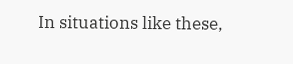In situations like these,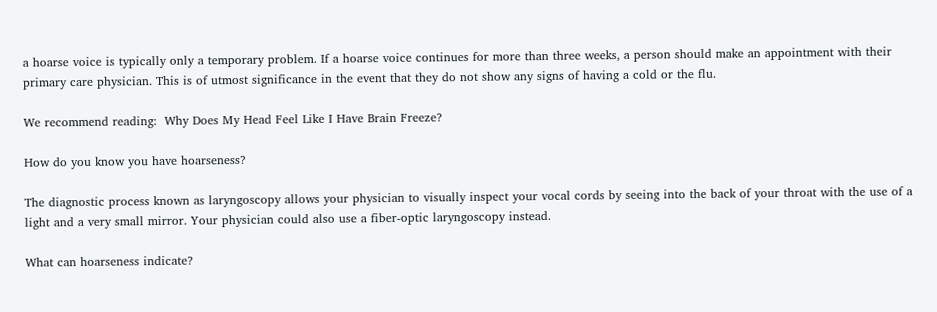a hoarse voice is typically only a temporary problem. If a hoarse voice continues for more than three weeks, a person should make an appointment with their primary care physician. This is of utmost significance in the event that they do not show any signs of having a cold or the flu.

We recommend reading:  Why Does My Head Feel Like I Have Brain Freeze?

How do you know you have hoarseness?

The diagnostic process known as laryngoscopy allows your physician to visually inspect your vocal cords by seeing into the back of your throat with the use of a light and a very small mirror. Your physician could also use a fiber-optic laryngoscopy instead.

What can hoarseness indicate?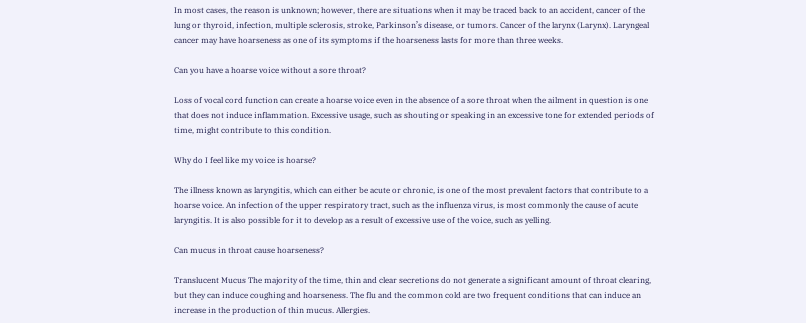In most cases, the reason is unknown; however, there are situations when it may be traced back to an accident, cancer of the lung or thyroid, infection, multiple sclerosis, stroke, Parkinson’s disease, or tumors. Cancer of the larynx (Larynx). Laryngeal cancer may have hoarseness as one of its symptoms if the hoarseness lasts for more than three weeks.

Can you have a hoarse voice without a sore throat?

Loss of vocal cord function can create a hoarse voice even in the absence of a sore throat when the ailment in question is one that does not induce inflammation. Excessive usage, such as shouting or speaking in an excessive tone for extended periods of time, might contribute to this condition.

Why do I feel like my voice is hoarse?

The illness known as laryngitis, which can either be acute or chronic, is one of the most prevalent factors that contribute to a hoarse voice. An infection of the upper respiratory tract, such as the influenza virus, is most commonly the cause of acute laryngitis. It is also possible for it to develop as a result of excessive use of the voice, such as yelling.

Can mucus in throat cause hoarseness?

Translucent Mucus The majority of the time, thin and clear secretions do not generate a significant amount of throat clearing, but they can induce coughing and hoarseness. The flu and the common cold are two frequent conditions that can induce an increase in the production of thin mucus. Allergies.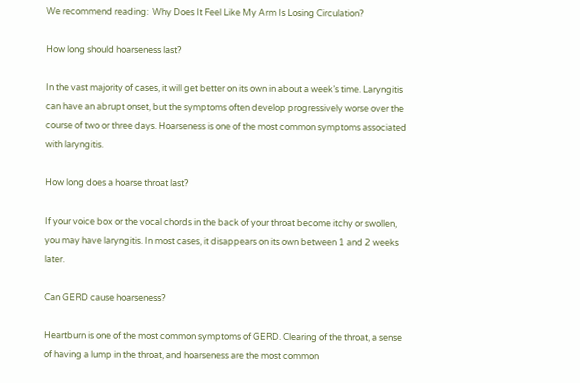We recommend reading:  Why Does It Feel Like My Arm Is Losing Circulation?

How long should hoarseness last?

In the vast majority of cases, it will get better on its own in about a week’s time. Laryngitis can have an abrupt onset, but the symptoms often develop progressively worse over the course of two or three days. Hoarseness is one of the most common symptoms associated with laryngitis.

How long does a hoarse throat last?

If your voice box or the vocal chords in the back of your throat become itchy or swollen, you may have laryngitis. In most cases, it disappears on its own between 1 and 2 weeks later.

Can GERD cause hoarseness?

Heartburn is one of the most common symptoms of GERD. Clearing of the throat, a sense of having a lump in the throat, and hoarseness are the most common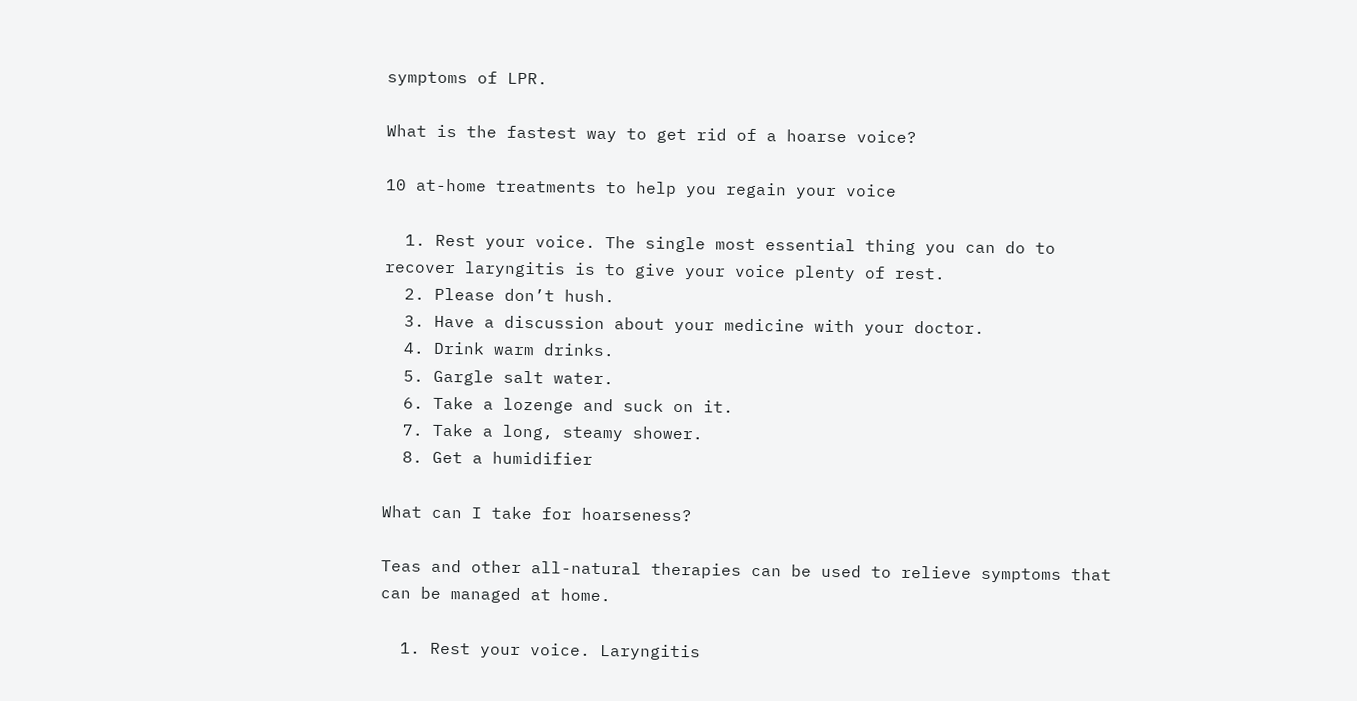symptoms of LPR.

What is the fastest way to get rid of a hoarse voice?

10 at-home treatments to help you regain your voice

  1. Rest your voice. The single most essential thing you can do to recover laryngitis is to give your voice plenty of rest.
  2. Please don’t hush.
  3. Have a discussion about your medicine with your doctor.
  4. Drink warm drinks.
  5. Gargle salt water.
  6. Take a lozenge and suck on it.
  7. Take a long, steamy shower.
  8. Get a humidifier

What can I take for hoarseness?

Teas and other all-natural therapies can be used to relieve symptoms that can be managed at home.

  1. Rest your voice. Laryngitis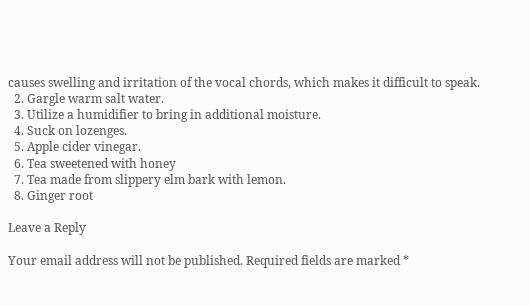causes swelling and irritation of the vocal chords, which makes it difficult to speak.
  2. Gargle warm salt water.
  3. Utilize a humidifier to bring in additional moisture.
  4. Suck on lozenges.
  5. Apple cider vinegar.
  6. Tea sweetened with honey
  7. Tea made from slippery elm bark with lemon.
  8. Ginger root

Leave a Reply

Your email address will not be published. Required fields are marked *